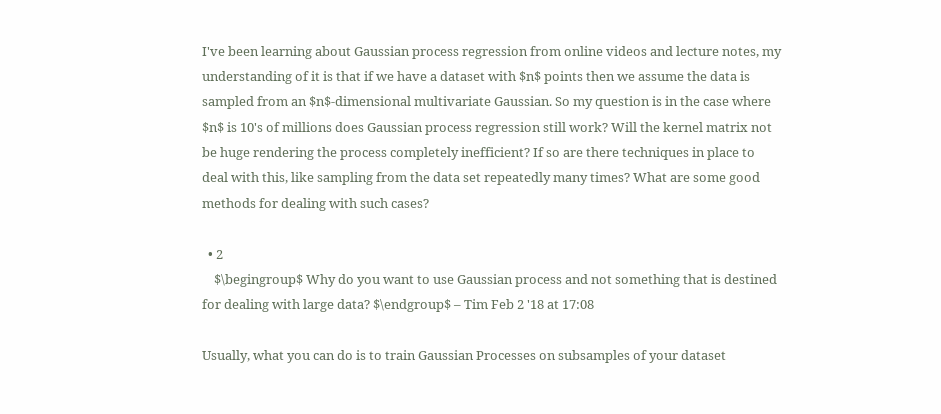I've been learning about Gaussian process regression from online videos and lecture notes, my understanding of it is that if we have a dataset with $n$ points then we assume the data is sampled from an $n$-dimensional multivariate Gaussian. So my question is in the case where $n$ is 10's of millions does Gaussian process regression still work? Will the kernel matrix not be huge rendering the process completely inefficient? If so are there techniques in place to deal with this, like sampling from the data set repeatedly many times? What are some good methods for dealing with such cases?

  • 2
    $\begingroup$ Why do you want to use Gaussian process and not something that is destined for dealing with large data? $\endgroup$ – Tim Feb 2 '18 at 17:08

Usually, what you can do is to train Gaussian Processes on subsamples of your dataset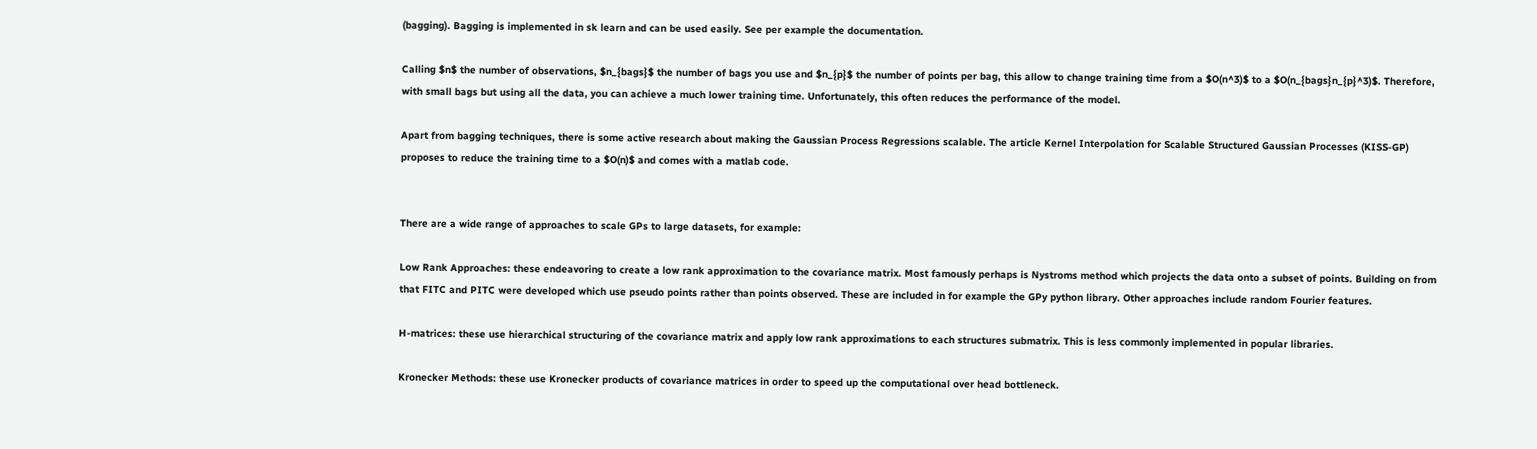(bagging). Bagging is implemented in sk learn and can be used easily. See per example the documentation.

Calling $n$ the number of observations, $n_{bags}$ the number of bags you use and $n_{p}$ the number of points per bag, this allow to change training time from a $O(n^3)$ to a $O(n_{bags}n_{p}^3)$. Therefore, with small bags but using all the data, you can achieve a much lower training time. Unfortunately, this often reduces the performance of the model.

Apart from bagging techniques, there is some active research about making the Gaussian Process Regressions scalable. The article Kernel Interpolation for Scalable Structured Gaussian Processes (KISS-GP) proposes to reduce the training time to a $O(n)$ and comes with a matlab code.


There are a wide range of approaches to scale GPs to large datasets, for example:

Low Rank Approaches: these endeavoring to create a low rank approximation to the covariance matrix. Most famously perhaps is Nystroms method which projects the data onto a subset of points. Building on from that FITC and PITC were developed which use pseudo points rather than points observed. These are included in for example the GPy python library. Other approaches include random Fourier features.

H-matrices: these use hierarchical structuring of the covariance matrix and apply low rank approximations to each structures submatrix. This is less commonly implemented in popular libraries.

Kronecker Methods: these use Kronecker products of covariance matrices in order to speed up the computational over head bottleneck.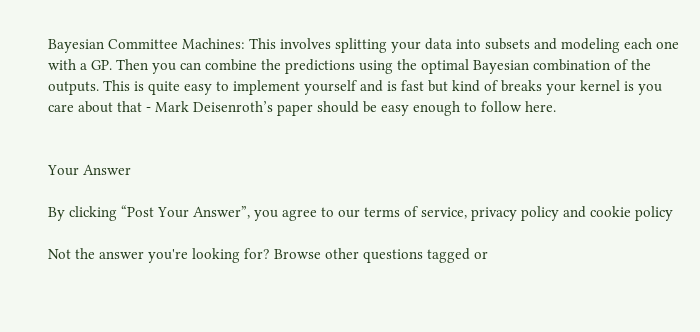Bayesian Committee Machines: This involves splitting your data into subsets and modeling each one with a GP. Then you can combine the predictions using the optimal Bayesian combination of the outputs. This is quite easy to implement yourself and is fast but kind of breaks your kernel is you care about that - Mark Deisenroth’s paper should be easy enough to follow here.


Your Answer

By clicking “Post Your Answer”, you agree to our terms of service, privacy policy and cookie policy

Not the answer you're looking for? Browse other questions tagged or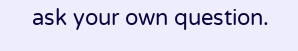ask your own question.